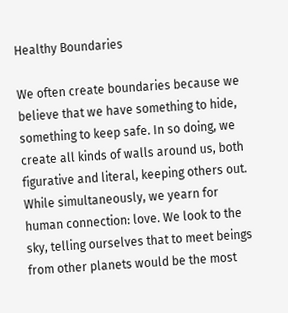Healthy Boundaries

We often create boundaries because we believe that we have something to hide, something to keep safe. In so doing, we create all kinds of walls around us, both figurative and literal, keeping others out. While simultaneously, we yearn for human connection: love. We look to the sky, telling ourselves that to meet beings from other planets would be the most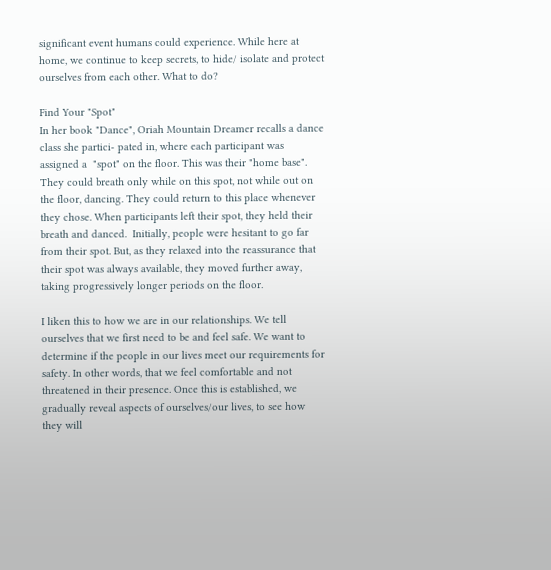significant event humans could experience. While here at home, we continue to keep secrets, to hide/ isolate and protect ourselves from each other. What to do?

Find Your "Spot"
In her book "Dance", Oriah Mountain Dreamer recalls a dance class she partici- pated in, where each participant was assigned a  "spot" on the floor. This was their "home base". They could breath only while on this spot, not while out on the floor, dancing. They could return to this place whenever they chose. When participants left their spot, they held their breath and danced.  Initially, people were hesitant to go far from their spot. But, as they relaxed into the reassurance that their spot was always available, they moved further away, taking progressively longer periods on the floor.

I liken this to how we are in our relationships. We tell ourselves that we first need to be and feel safe. We want to determine if the people in our lives meet our requirements for safety. In other words, that we feel comfortable and not threatened in their presence. Once this is established, we gradually reveal aspects of ourselves/our lives, to see how they will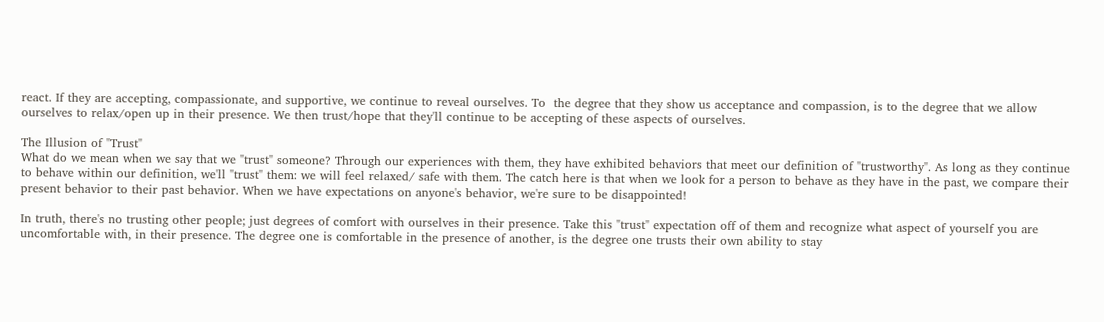react. If they are accepting, compassionate, and supportive, we continue to reveal ourselves. To  the degree that they show us acceptance and compassion, is to the degree that we allow ourselves to relax/open up in their presence. We then trust/hope that they'll continue to be accepting of these aspects of ourselves.

The Illusion of "Trust"
What do we mean when we say that we "trust" someone? Through our experiences with them, they have exhibited behaviors that meet our definition of "trustworthy". As long as they continue to behave within our definition, we'll "trust" them: we will feel relaxed/ safe with them. The catch here is that when we look for a person to behave as they have in the past, we compare their present behavior to their past behavior. When we have expectations on anyone's behavior, we're sure to be disappointed!

In truth, there's no trusting other people; just degrees of comfort with ourselves in their presence. Take this "trust" expectation off of them and recognize what aspect of yourself you are uncomfortable with, in their presence. The degree one is comfortable in the presence of another, is the degree one trusts their own ability to stay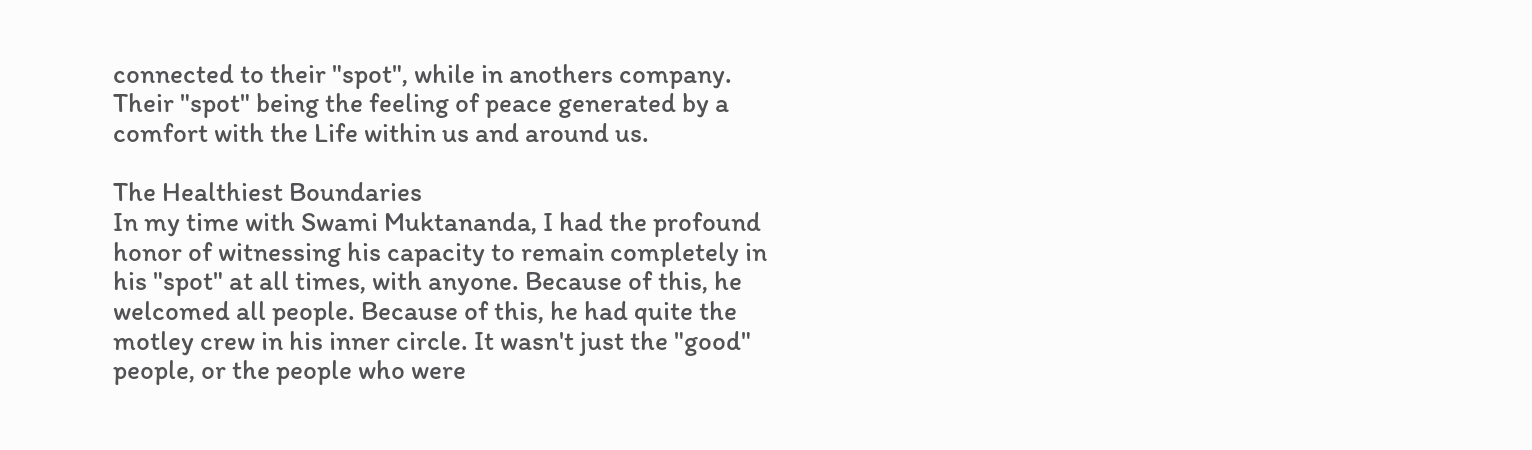connected to their "spot", while in anothers company. Their "spot" being the feeling of peace generated by a comfort with the Life within us and around us.

The Healthiest Boundaries
In my time with Swami Muktananda, I had the profound honor of witnessing his capacity to remain completely in his "spot" at all times, with anyone. Because of this, he welcomed all people. Because of this, he had quite the motley crew in his inner circle. It wasn't just the "good" people, or the people who were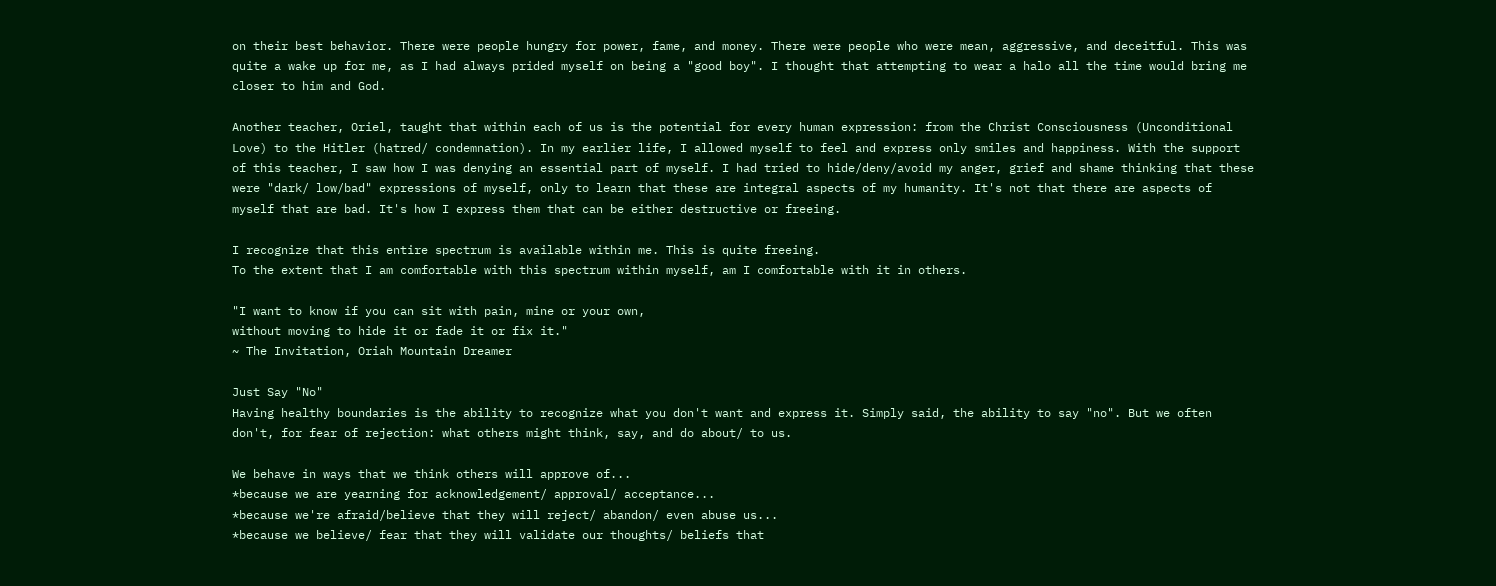on their best behavior. There were people hungry for power, fame, and money. There were people who were mean, aggressive, and deceitful. This was quite a wake up for me, as I had always prided myself on being a "good boy". I thought that attempting to wear a halo all the time would bring me closer to him and God.

Another teacher, Oriel, taught that within each of us is the potential for every human expression: from the Christ Consciousness (Unconditional Love) to the Hitler (hatred/ condemnation). In my earlier life, I allowed myself to feel and express only smiles and happiness. With the support of this teacher, I saw how I was denying an essential part of myself. I had tried to hide/deny/avoid my anger, grief and shame thinking that these were "dark/ low/bad" expressions of myself, only to learn that these are integral aspects of my humanity. It's not that there are aspects of myself that are bad. It's how I express them that can be either destructive or freeing.

I recognize that this entire spectrum is available within me. This is quite freeing.
To the extent that I am comfortable with this spectrum within myself, am I comfortable with it in others.

"I want to know if you can sit with pain, mine or your own,
without moving to hide it or fade it or fix it."
~ The Invitation, Oriah Mountain Dreamer

Just Say "No"
Having healthy boundaries is the ability to recognize what you don't want and express it. Simply said, the ability to say "no". But we often don't, for fear of rejection: what others might think, say, and do about/ to us.

We behave in ways that we think others will approve of...
*because we are yearning for acknowledgement/ approval/ acceptance...
*because we're afraid/believe that they will reject/ abandon/ even abuse us...
*because we believe/ fear that they will validate our thoughts/ beliefs that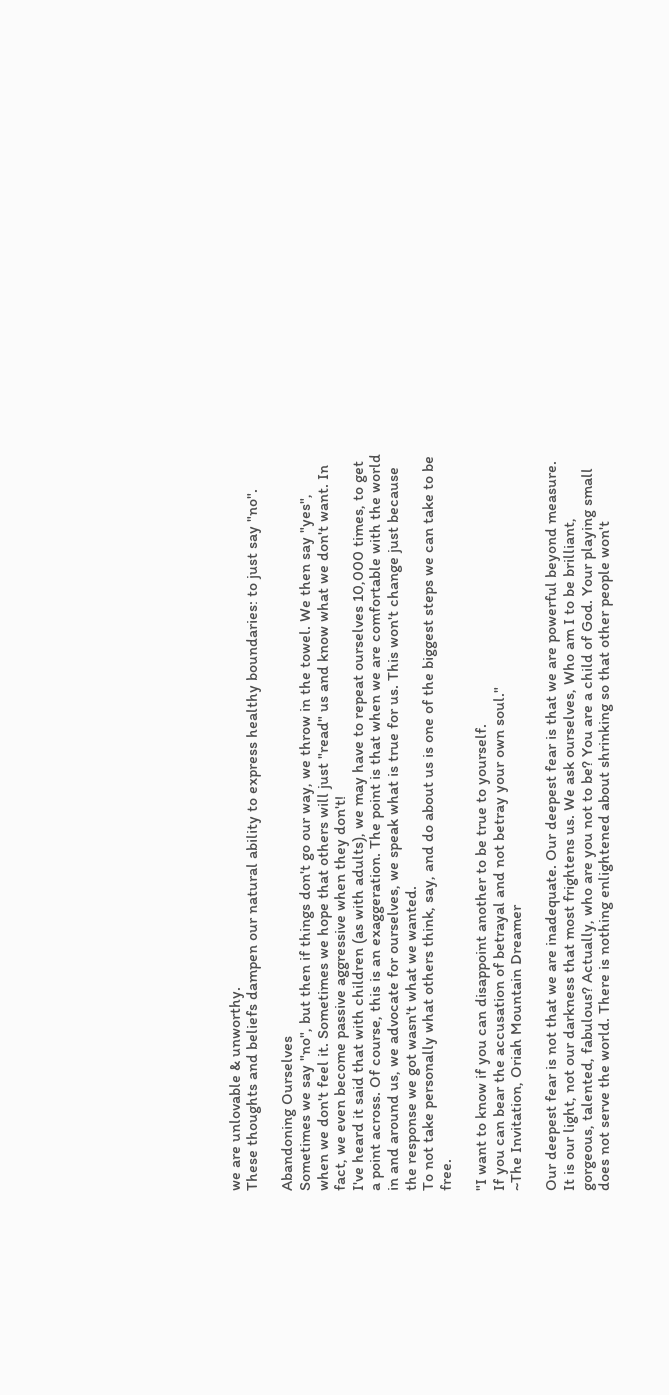we are unlovable & unworthy.
These thoughts and beliefs dampen our natural ability to express healthy boundaries: to just say "no".

Abandoning Ourselves
Sometimes we say "no", but then if things don't go our way, we throw in the towel. We then say "yes", when we don't feel it. Sometimes we hope that others will just "read" us and know what we don't want. In fact, we even become passive aggressive when they don't!
I've heard it said that with children (as with adults), we may have to repeat ourselves 10,000 times, to get a point across. Of course, this is an exaggeration. The point is that when we are comfortable with the world in and around us, we advocate for ourselves, we speak what is true for us. This won't change just because the response we got wasn't what we wanted.
To not take personally what others think, say, and do about us is one of the biggest steps we can take to be free.

"I want to know if you can disappoint another to be true to yourself.
If you can bear the accusation of betrayal and not betray your own soul."
~The Invitation, Oriah Mountain Dreamer

Our deepest fear is not that we are inadequate. Our deepest fear is that we are powerful beyond measure. It is our light, not our darkness that most frightens us. We ask ourselves, Who am I to be brilliant, gorgeous, talented, fabulous? Actually, who are you not to be? You are a child of God. Your playing small does not serve the world. There is nothing enlightened about shrinking so that other people won't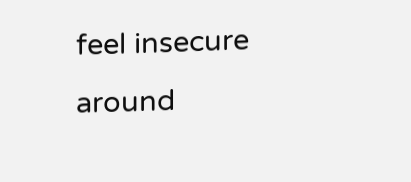feel insecure around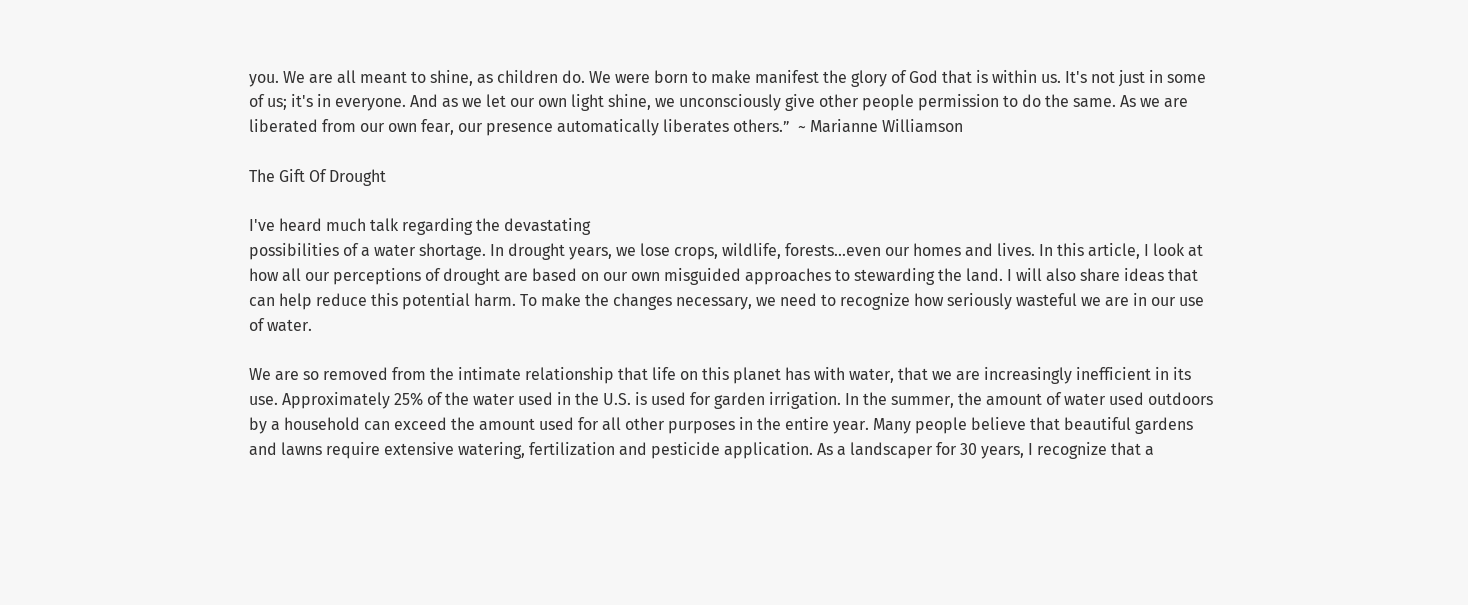you. We are all meant to shine, as children do. We were born to make manifest the glory of God that is within us. It's not just in some of us; it's in everyone. And as we let our own light shine, we unconsciously give other people permission to do the same. As we are liberated from our own fear, our presence automatically liberates others.”  ~ Marianne Williamson

The Gift Of Drought

I've heard much talk regarding the devastating
possibilities of a water shortage. In drought years, we lose crops, wildlife, forests...even our homes and lives. In this article, I look at how all our perceptions of drought are based on our own misguided approaches to stewarding the land. I will also share ideas that can help reduce this potential harm. To make the changes necessary, we need to recognize how seriously wasteful we are in our use of water.

We are so removed from the intimate relationship that life on this planet has with water, that we are increasingly inefficient in its use. Approximately 25% of the water used in the U.S. is used for garden irrigation. In the summer, the amount of water used outdoors by a household can exceed the amount used for all other purposes in the entire year. Many people believe that beautiful gardens and lawns require extensive watering, fertilization and pesticide application. As a landscaper for 30 years, I recognize that a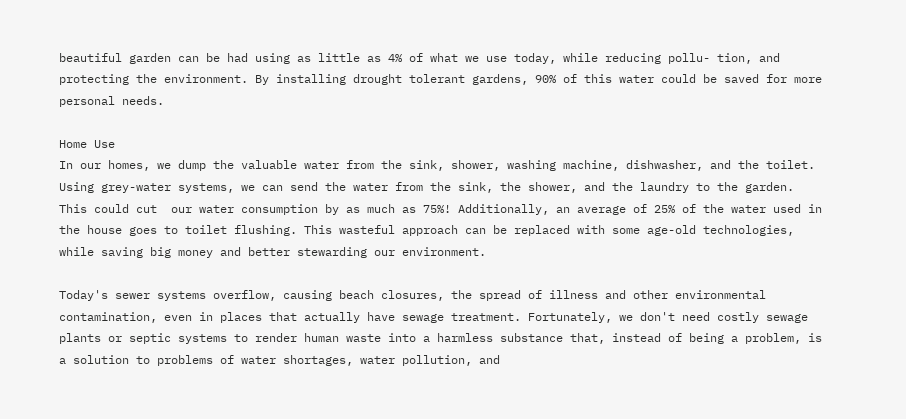beautiful garden can be had using as little as 4% of what we use today, while reducing pollu- tion, and protecting the environment. By installing drought tolerant gardens, 90% of this water could be saved for more personal needs.

Home Use
In our homes, we dump the valuable water from the sink, shower, washing machine, dishwasher, and the toilet. Using grey-water systems, we can send the water from the sink, the shower, and the laundry to the garden. This could cut  our water consumption by as much as 75%! Additionally, an average of 25% of the water used in the house goes to toilet flushing. This wasteful approach can be replaced with some age-old technologies, while saving big money and better stewarding our environment.

Today's sewer systems overflow, causing beach closures, the spread of illness and other environmental contamination, even in places that actually have sewage treatment. Fortunately, we don't need costly sewage plants or septic systems to render human waste into a harmless substance that, instead of being a problem, is a solution to problems of water shortages, water pollution, and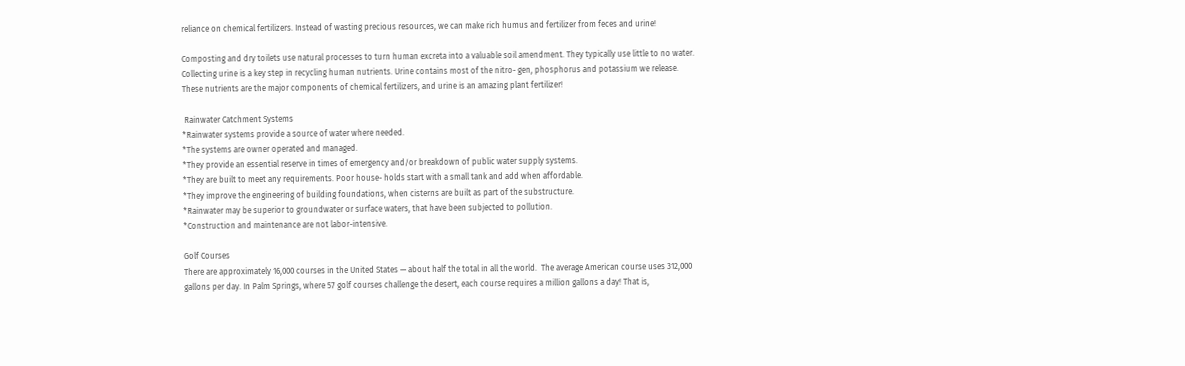reliance on chemical fertilizers. Instead of wasting precious resources, we can make rich humus and fertilizer from feces and urine!

Composting and dry toilets use natural processes to turn human excreta into a valuable soil amendment. They typically use little to no water. Collecting urine is a key step in recycling human nutrients. Urine contains most of the nitro- gen, phosphorus and potassium we release. These nutrients are the major components of chemical fertilizers, and urine is an amazing plant fertilizer!

 Rainwater Catchment Systems
*Rainwater systems provide a source of water where needed.
*The systems are owner operated and managed.
*They provide an essential reserve in times of emergency and/or breakdown of public water supply systems.
*They are built to meet any requirements. Poor house- holds start with a small tank and add when affordable.
*They improve the engineering of building foundations, when cisterns are built as part of the substructure.
*Rainwater may be superior to groundwater or surface waters, that have been subjected to pollution.
*Construction and maintenance are not labor-intensive.

Golf Courses
There are approximately 16,000 courses in the United States — about half the total in all the world.  The average American course uses 312,000 gallons per day. In Palm Springs, where 57 golf courses challenge the desert, each course requires a million gallons a day! That is,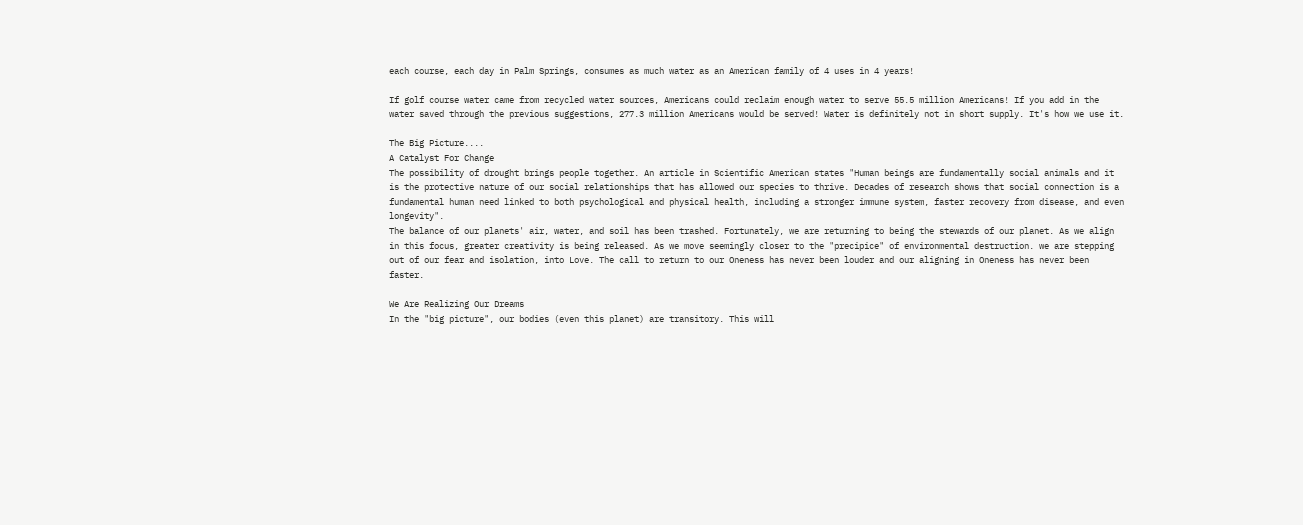each course, each day in Palm Springs, consumes as much water as an American family of 4 uses in 4 years!

If golf course water came from recycled water sources, Americans could reclaim enough water to serve 55.5 million Americans! If you add in the water saved through the previous suggestions, 277.3 million Americans would be served! Water is definitely not in short supply. It's how we use it.

The Big Picture....
A Catalyst For Change
The possibility of drought brings people together. An article in Scientific American states "Human beings are fundamentally social animals and it is the protective nature of our social relationships that has allowed our species to thrive. Decades of research shows that social connection is a fundamental human need linked to both psychological and physical health, including a stronger immune system, faster recovery from disease, and even longevity".
The balance of our planets' air, water, and soil has been trashed. Fortunately, we are returning to being the stewards of our planet. As we align in this focus, greater creativity is being released. As we move seemingly closer to the "precipice" of environmental destruction. we are stepping out of our fear and isolation, into Love. The call to return to our Oneness has never been louder and our aligning in Oneness has never been faster.

We Are Realizing Our Dreams
In the "big picture", our bodies (even this planet) are transitory. This will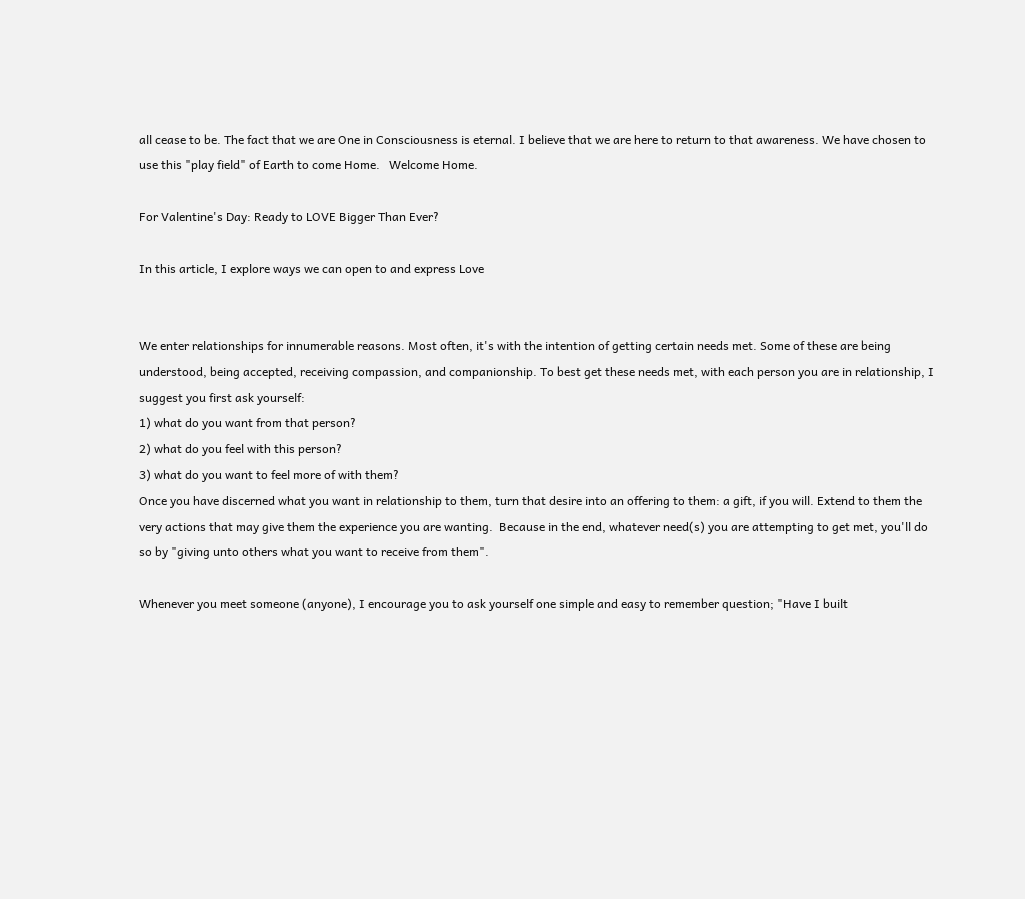all cease to be. The fact that we are One in Consciousness is eternal. I believe that we are here to return to that awareness. We have chosen to use this "play field" of Earth to come Home.   Welcome Home.

For Valentine's Day: Ready to LOVE Bigger Than Ever?

In this article, I explore ways we can open to and express Love


We enter relationships for innumerable reasons. Most often, it's with the intention of getting certain needs met. Some of these are being understood, being accepted, receiving compassion, and companionship. To best get these needs met, with each person you are in relationship, I suggest you first ask yourself:
1) what do you want from that person?
2) what do you feel with this person?
3) what do you want to feel more of with them?
Once you have discerned what you want in relationship to them, turn that desire into an offering to them: a gift, if you will. Extend to them the very actions that may give them the experience you are wanting.  Because in the end, whatever need(s) you are attempting to get met, you'll do so by "giving unto others what you want to receive from them".

Whenever you meet someone (anyone), I encourage you to ask yourself one simple and easy to remember question; "Have I built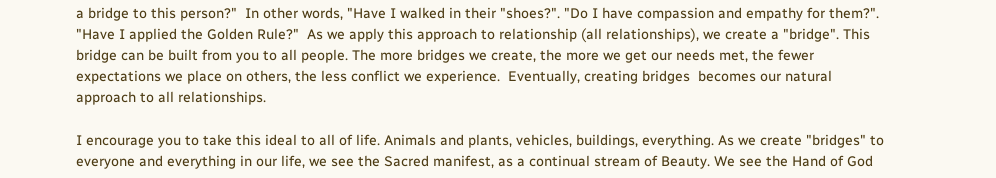a bridge to this person?"  In other words, "Have I walked in their "shoes?". "Do I have compassion and empathy for them?". "Have I applied the Golden Rule?"  As we apply this approach to relationship (all relationships), we create a "bridge". This bridge can be built from you to all people. The more bridges we create, the more we get our needs met, the fewer expectations we place on others, the less conflict we experience.  Eventually, creating bridges  becomes our natural approach to all relationships.

I encourage you to take this ideal to all of life. Animals and plants, vehicles, buildings, everything. As we create "bridges" to everyone and everything in our life, we see the Sacred manifest, as a continual stream of Beauty. We see the Hand of God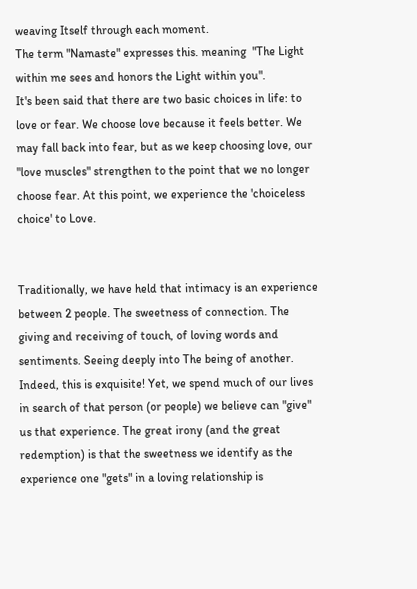weaving Itself through each moment.
The term "Namaste" expresses this. meaning  "The Light within me sees and honors the Light within you".
It's been said that there are two basic choices in life: to love or fear. We choose love because it feels better. We may fall back into fear, but as we keep choosing love, our "love muscles" strengthen to the point that we no longer choose fear. At this point, we experience the 'choiceless choice' to Love.


Traditionally, we have held that intimacy is an experience between 2 people. The sweetness of connection. The giving and receiving of touch, of loving words and sentiments. Seeing deeply into The being of another. Indeed, this is exquisite! Yet, we spend much of our lives in search of that person (or people) we believe can "give" us that experience. The great irony (and the great redemption) is that the sweetness we identify as the experience one "gets" in a loving relationship is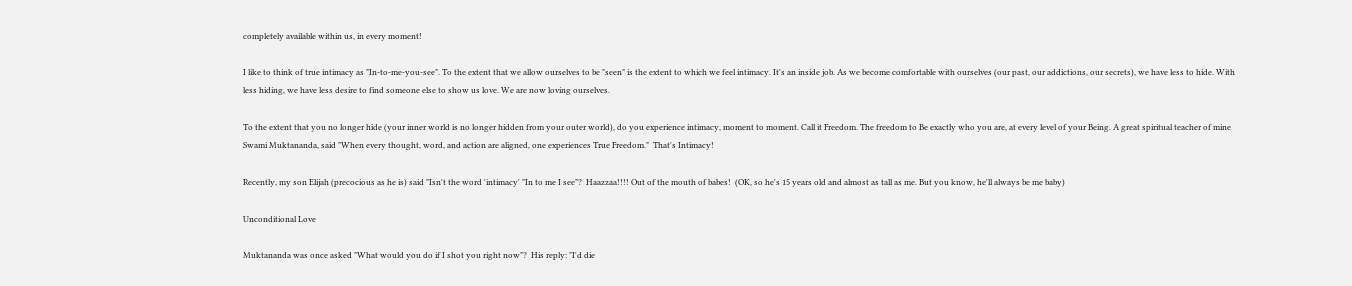completely available within us, in every moment!

I like to think of true intimacy as "In-to-me-you-see". To the extent that we allow ourselves to be "seen" is the extent to which we feel intimacy. It's an inside job. As we become comfortable with ourselves (our past, our addictions, our secrets), we have less to hide. With less hiding, we have less desire to find someone else to show us love. We are now loving ourselves.

To the extent that you no longer hide (your inner world is no longer hidden from your outer world), do you experience intimacy, moment to moment. Call it Freedom. The freedom to Be exactly who you are, at every level of your Being. A great spiritual teacher of mine Swami Muktananda, said "When every thought, word, and action are aligned, one experiences True Freedom."  That's Intimacy!

Recently, my son Elijah (precocious as he is) said "Isn't the word 'intimacy' "In to me I see"?  Haazzaa!!!! Out of the mouth of babes!  (OK, so he's 15 years old and almost as tall as me. But you know, he'll always be me baby)

Unconditional Love

Muktananda was once asked "What would you do if I shot you right now"?  His reply: "I'd die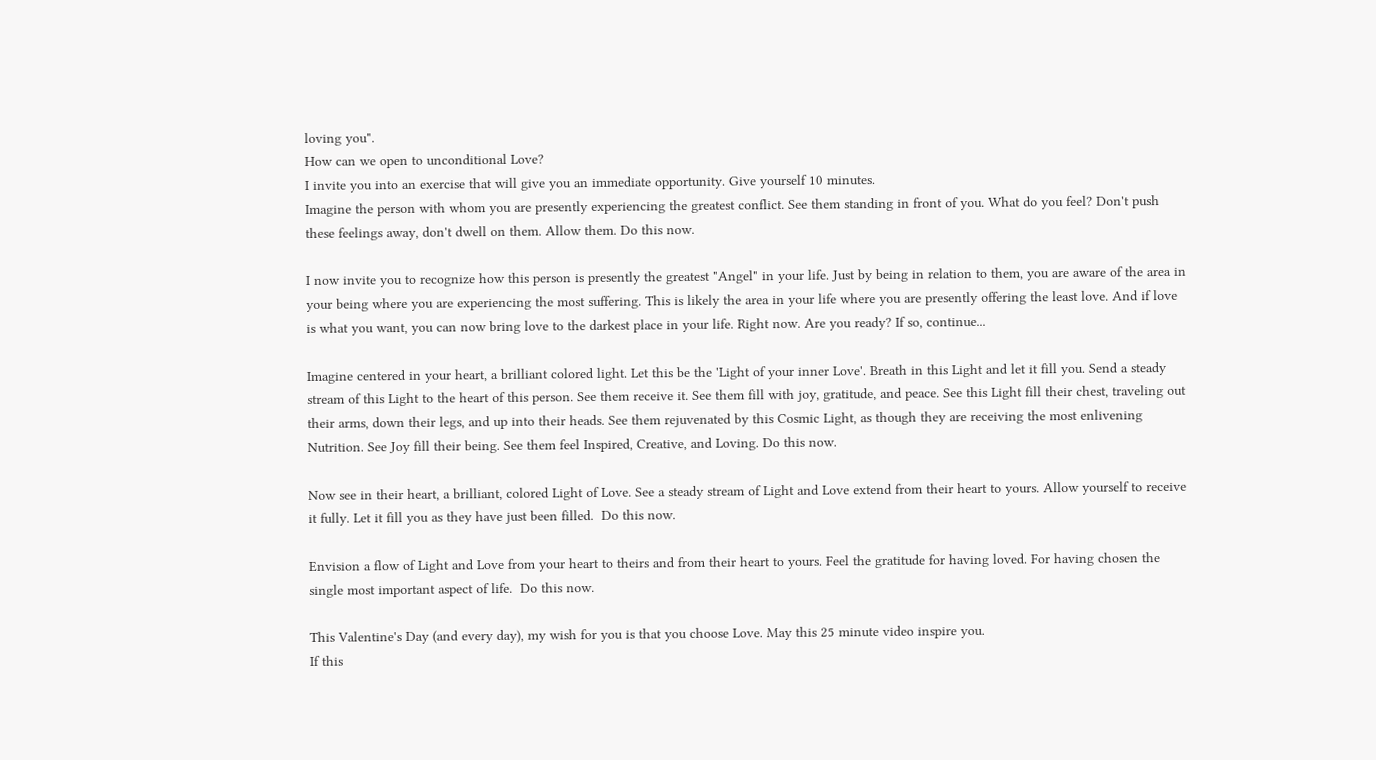loving you".
How can we open to unconditional Love?
I invite you into an exercise that will give you an immediate opportunity. Give yourself 10 minutes.
Imagine the person with whom you are presently experiencing the greatest conflict. See them standing in front of you. What do you feel? Don't push these feelings away, don't dwell on them. Allow them. Do this now.

I now invite you to recognize how this person is presently the greatest "Angel" in your life. Just by being in relation to them, you are aware of the area in your being where you are experiencing the most suffering. This is likely the area in your life where you are presently offering the least love. And if love is what you want, you can now bring love to the darkest place in your life. Right now. Are you ready? If so, continue...

Imagine centered in your heart, a brilliant colored light. Let this be the 'Light of your inner Love'. Breath in this Light and let it fill you. Send a steady stream of this Light to the heart of this person. See them receive it. See them fill with joy, gratitude, and peace. See this Light fill their chest, traveling out their arms, down their legs, and up into their heads. See them rejuvenated by this Cosmic Light, as though they are receiving the most enlivening Nutrition. See Joy fill their being. See them feel Inspired, Creative, and Loving. Do this now.

Now see in their heart, a brilliant, colored Light of Love. See a steady stream of Light and Love extend from their heart to yours. Allow yourself to receive it fully. Let it fill you as they have just been filled.  Do this now.

Envision a flow of Light and Love from your heart to theirs and from their heart to yours. Feel the gratitude for having loved. For having chosen the single most important aspect of life.  Do this now.

This Valentine's Day (and every day), my wish for you is that you choose Love. May this 25 minute video inspire you.
If this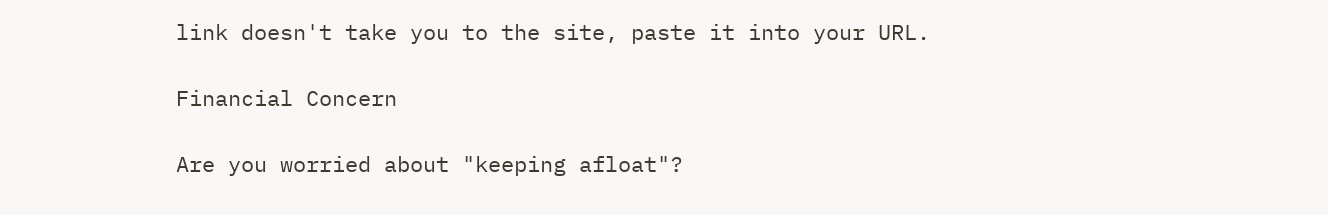link doesn't take you to the site, paste it into your URL.

Financial Concern

Are you worried about "keeping afloat"?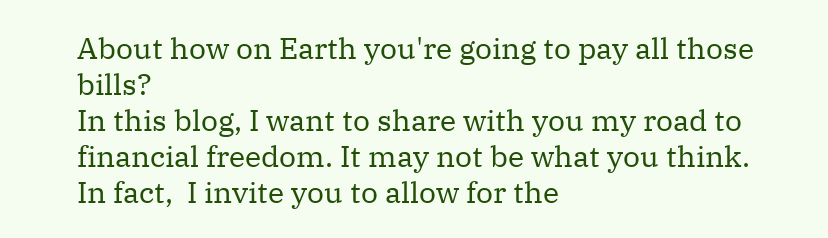About how on Earth you're going to pay all those bills?
In this blog, I want to share with you my road to financial freedom. It may not be what you think.
In fact,  I invite you to allow for the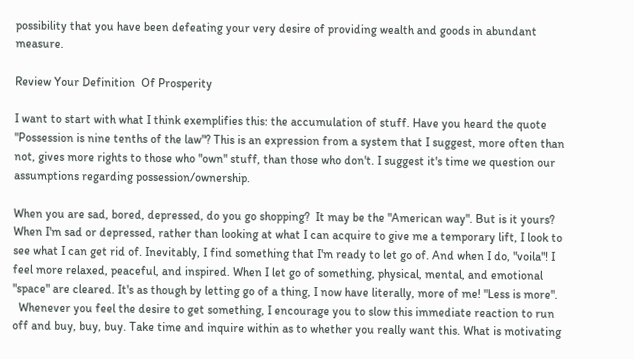possibility that you have been defeating your very desire of providing wealth and goods in abundant measure.

Review Your Definition  Of Prosperity

I want to start with what I think exemplifies this: the accumulation of stuff. Have you heard the quote "Possession is nine tenths of the law"? This is an expression from a system that I suggest, more often than not, gives more rights to those who "own" stuff, than those who don't. I suggest it's time we question our assumptions regarding possession/ownership.

When you are sad, bored, depressed, do you go shopping?  It may be the "American way". But is it yours?
When I'm sad or depressed, rather than looking at what I can acquire to give me a temporary lift, I look to see what I can get rid of. Inevitably, I find something that I'm ready to let go of. And when I do, "voila"! I feel more relaxed, peaceful, and inspired. When I let go of something, physical, mental, and emotional "space" are cleared. It's as though by letting go of a thing, I now have literally, more of me! "Less is more".
  Whenever you feel the desire to get something, I encourage you to slow this immediate reaction to run off and buy, buy, buy. Take time and inquire within as to whether you really want this. What is motivating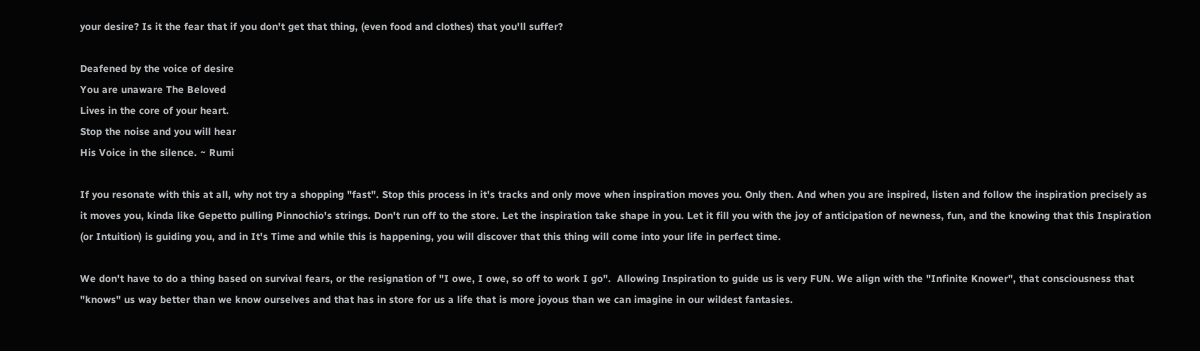your desire? Is it the fear that if you don't get that thing, (even food and clothes) that you'll suffer?

Deafened by the voice of desire
You are unaware The Beloved
Lives in the core of your heart.
Stop the noise and you will hear
His Voice in the silence. ~ Rumi

If you resonate with this at all, why not try a shopping "fast". Stop this process in it's tracks and only move when inspiration moves you. Only then. And when you are inspired, listen and follow the inspiration precisely as it moves you, kinda like Gepetto pulling Pinnochio's strings. Don't run off to the store. Let the inspiration take shape in you. Let it fill you with the joy of anticipation of newness, fun, and the knowing that this Inspiration (or Intuition) is guiding you, and in It's Time and while this is happening, you will discover that this thing will come into your life in perfect time.

We don't have to do a thing based on survival fears, or the resignation of "I owe, I owe, so off to work I go".  Allowing Inspiration to guide us is very FUN. We align with the "Infinite Knower", that consciousness that "knows" us way better than we know ourselves and that has in store for us a life that is more joyous than we can imagine in our wildest fantasies.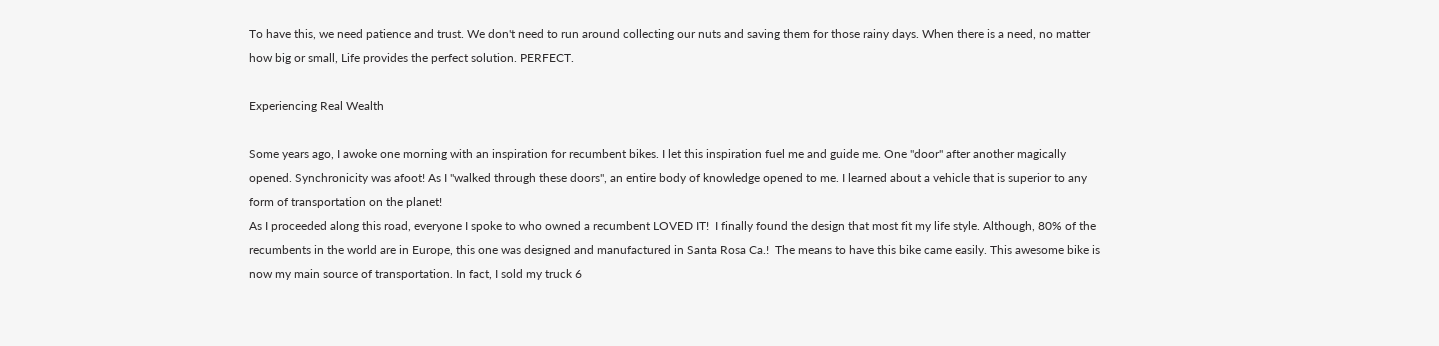To have this, we need patience and trust. We don't need to run around collecting our nuts and saving them for those rainy days. When there is a need, no matter how big or small, Life provides the perfect solution. PERFECT.

Experiencing Real Wealth

Some years ago, I awoke one morning with an inspiration for recumbent bikes. I let this inspiration fuel me and guide me. One "door" after another magically opened. Synchronicity was afoot! As I "walked through these doors", an entire body of knowledge opened to me. I learned about a vehicle that is superior to any form of transportation on the planet!
As I proceeded along this road, everyone I spoke to who owned a recumbent LOVED IT!  I finally found the design that most fit my life style. Although, 80% of the recumbents in the world are in Europe, this one was designed and manufactured in Santa Rosa Ca.!  The means to have this bike came easily. This awesome bike is now my main source of transportation. In fact, I sold my truck 6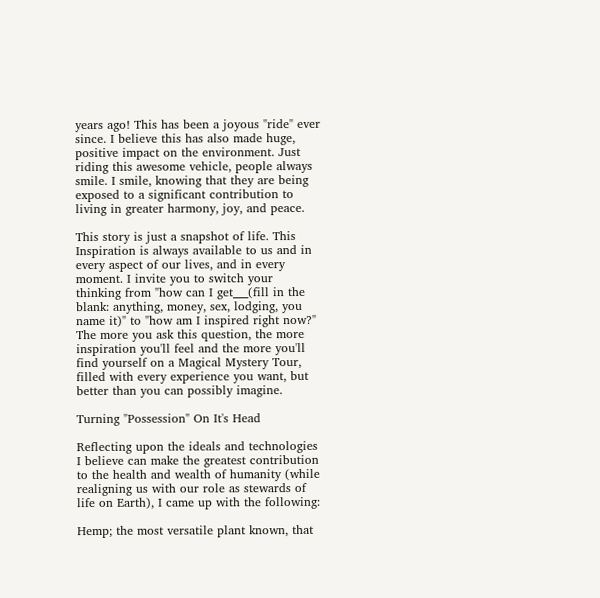years ago! This has been a joyous "ride" ever since. I believe this has also made huge, positive impact on the environment. Just riding this awesome vehicle, people always smile. I smile, knowing that they are being exposed to a significant contribution to living in greater harmony, joy, and peace.

This story is just a snapshot of life. This Inspiration is always available to us and in every aspect of our lives, and in every moment. I invite you to switch your thinking from "how can I get___(fill in the blank: anything, money, sex, lodging, you name it)" to "how am I inspired right now?" The more you ask this question, the more inspiration you'll feel and the more you'll find yourself on a Magical Mystery Tour, filled with every experience you want, but better than you can possibly imagine.

Turning "Possession" On It's Head

Reflecting upon the ideals and technologies I believe can make the greatest contribution  to the health and wealth of humanity (while realigning us with our role as stewards of life on Earth), I came up with the following:

Hemp; the most versatile plant known, that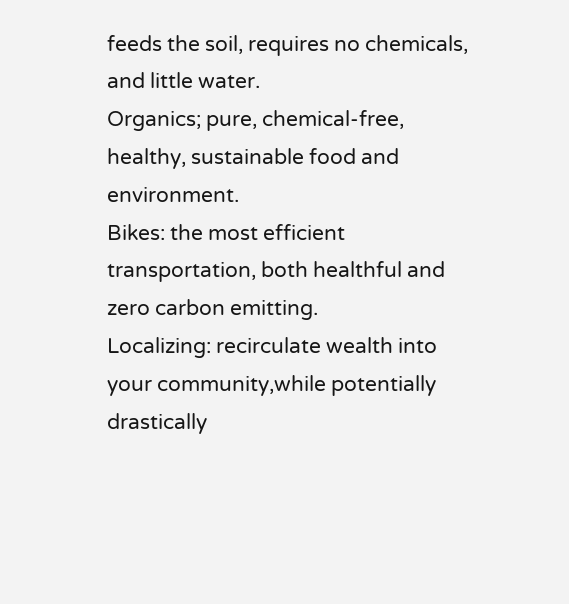feeds the soil, requires no chemicals, and little water.
Organics; pure, chemical-free, healthy, sustainable food and environment.
Bikes: the most efficient transportation, both healthful and zero carbon emitting.
Localizing: recirculate wealth into your community,while potentially drastically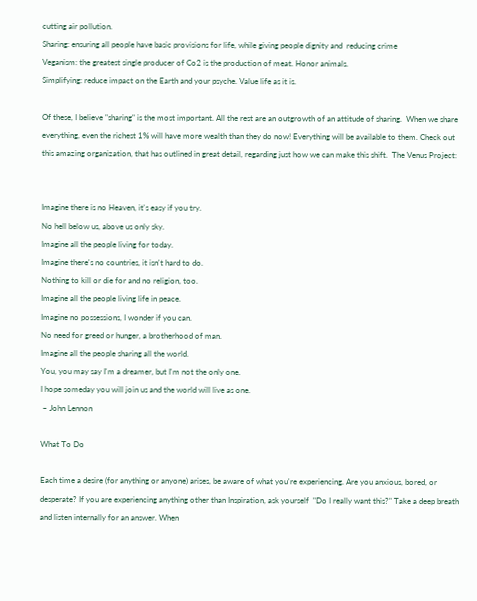cutting air pollution.
Sharing: ensuring all people have basic provisions for life, while giving people dignity and  reducing crime
Veganism: the greatest single producer of Co2 is the production of meat. Honor animals.
Simplifying: reduce impact on the Earth and your psyche. Value life as it is.

Of these, I believe "sharing" is the most important. All the rest are an outgrowth of an attitude of sharing.  When we share everything, even the richest 1% will have more wealth than they do now! Everything will be available to them. Check out this amazing organization, that has outlined in great detail, regarding just how we can make this shift.  The Venus Project:


Imagine there is no Heaven, it's easy if you try.
No hell below us, above us only sky.
Imagine all the people living for today.
Imagine there's no countries, it isn't hard to do.
Nothing to kill or die for and no religion, too.
Imagine all the people living life in peace.
Imagine no possessions, I wonder if you can.
No need for greed or hunger, a brotherhood of man.
Imagine all the people sharing all the world.
You, you may say I'm a dreamer, but I'm not the only one.
I hope someday you will join us and the world will live as one.
 ~ John Lennon

What To Do

Each time a desire (for anything or anyone) arises, be aware of what you're experiencing. Are you anxious, bored, or desperate? If you are experiencing anything other than Inspiration, ask yourself  "Do I really want this?" Take a deep breath and listen internally for an answer. When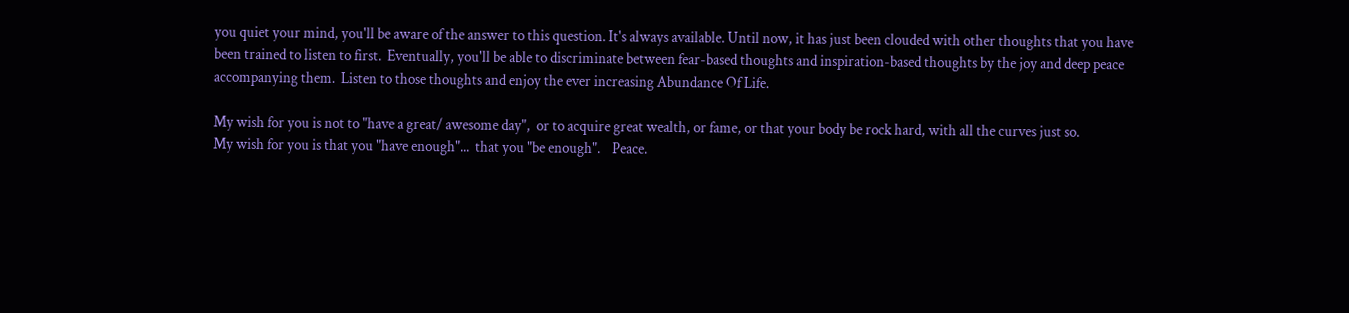you quiet your mind, you'll be aware of the answer to this question. It's always available. Until now, it has just been clouded with other thoughts that you have been trained to listen to first.  Eventually, you'll be able to discriminate between fear-based thoughts and inspiration-based thoughts by the joy and deep peace accompanying them.  Listen to those thoughts and enjoy the ever increasing Abundance Of Life.

My wish for you is not to "have a great/ awesome day",  or to acquire great wealth, or fame, or that your body be rock hard, with all the curves just so.
My wish for you is that you "have enough"...  that you "be enough".    Peace.